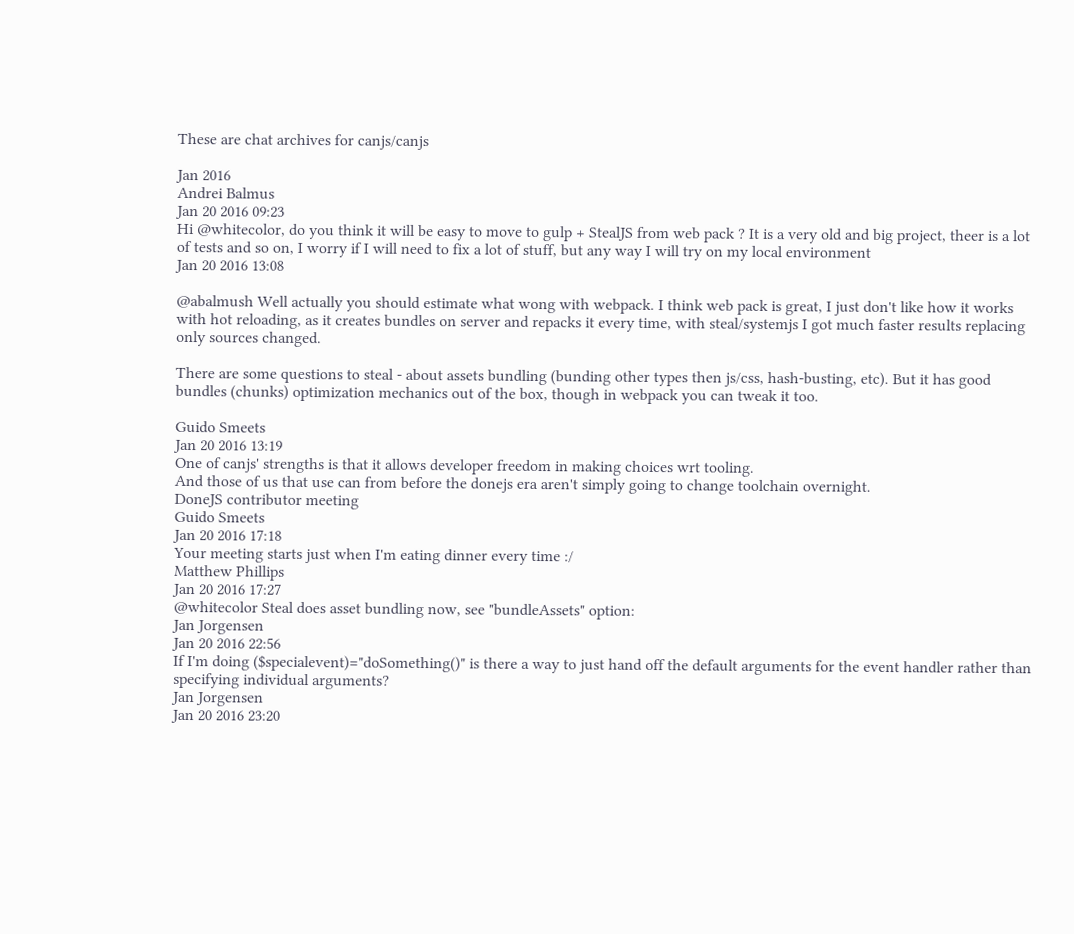These are chat archives for canjs/canjs

Jan 2016
Andrei Balmus
Jan 20 2016 09:23
Hi @whitecolor, do you think it will be easy to move to gulp + StealJS from web pack ? It is a very old and big project, theer is a lot of tests and so on, I worry if I will need to fix a lot of stuff, but any way I will try on my local environment
Jan 20 2016 13:08

@abalmush Well actually you should estimate what wong with webpack. I think web pack is great, I just don't like how it works with hot reloading, as it creates bundles on server and repacks it every time, with steal/systemjs I got much faster results replacing only sources changed.

There are some questions to steal - about assets bundling (bunding other types then js/css, hash-busting, etc). But it has good bundles (chunks) optimization mechanics out of the box, though in webpack you can tweak it too.

Guido Smeets
Jan 20 2016 13:19
One of canjs' strengths is that it allows developer freedom in making choices wrt tooling.
And those of us that use can from before the donejs era aren't simply going to change toolchain overnight.
DoneJS contributor meeting
Guido Smeets
Jan 20 2016 17:18
Your meeting starts just when I'm eating dinner every time :/
Matthew Phillips
Jan 20 2016 17:27
@whitecolor Steal does asset bundling now, see "bundleAssets" option:
Jan Jorgensen
Jan 20 2016 22:56
If I'm doing ($specialevent)="doSomething()" is there a way to just hand off the default arguments for the event handler rather than specifying individual arguments?
Jan Jorgensen
Jan 20 2016 23:20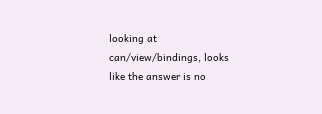looking at can/view/bindings, looks like the answer is no